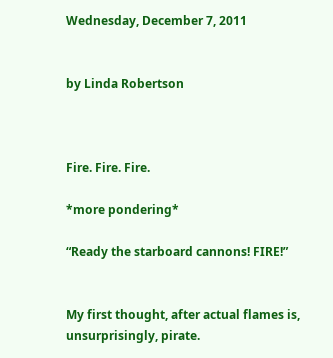Wednesday, December 7, 2011


by Linda Robertson



Fire. Fire. Fire.

*more pondering*

“Ready the starboard cannons! FIRE!”


My first thought, after actual flames is, unsurprisingly, pirate.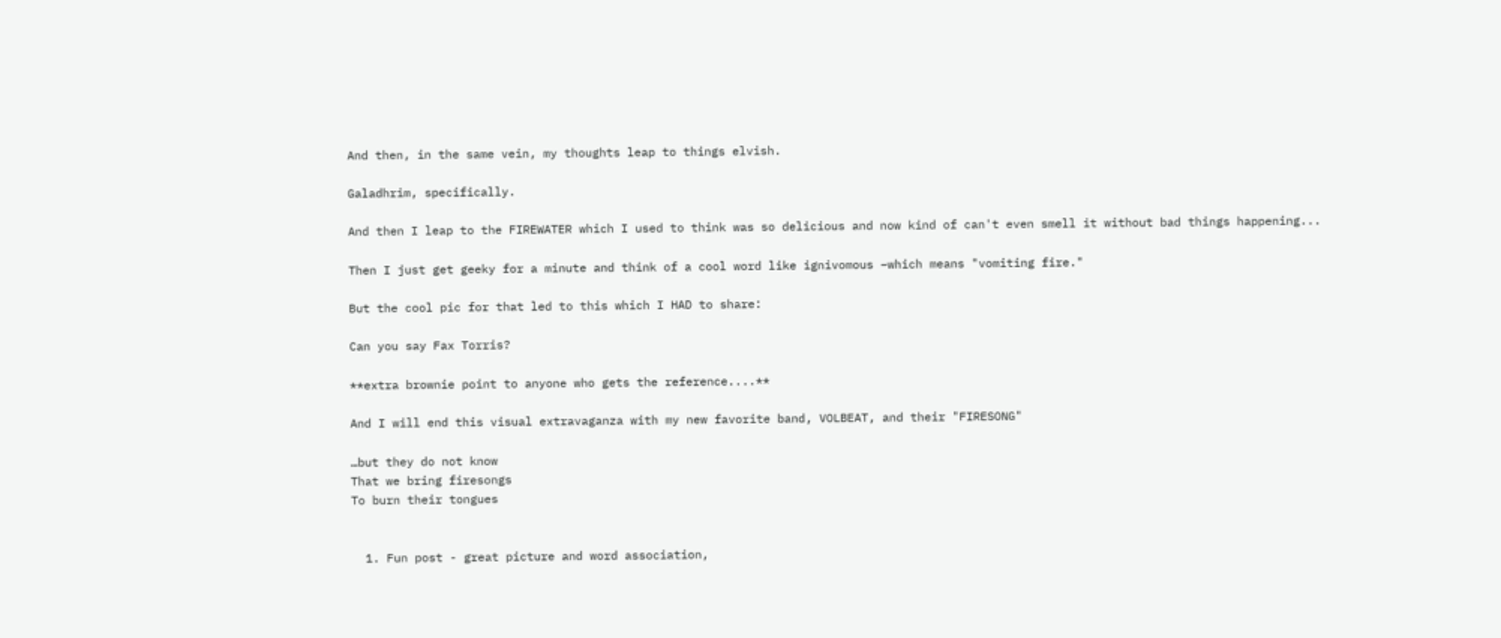And then, in the same vein, my thoughts leap to things elvish.

Galadhrim, specifically.

And then I leap to the FIREWATER which I used to think was so delicious and now kind of can't even smell it without bad things happening...

Then I just get geeky for a minute and think of a cool word like ignivomous –which means "vomiting fire."

But the cool pic for that led to this which I HAD to share:

Can you say Fax Torris?

**extra brownie point to anyone who gets the reference....**

And I will end this visual extravaganza with my new favorite band, VOLBEAT, and their "FIRESONG"

…but they do not know
That we bring firesongs
To burn their tongues


  1. Fun post - great picture and word association,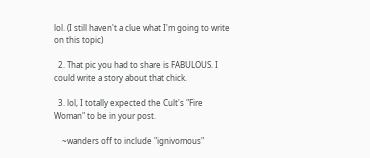lol. (I still haven't a clue what I'm going to write on this topic)

  2. That pic you had to share is FABULOUS. I could write a story about that chick.

  3. lol, I totally expected the Cult's "Fire Woman" to be in your post.

    ~wanders off to include "ignivomous"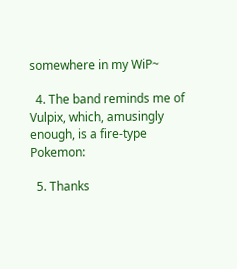somewhere in my WiP~

  4. The band reminds me of Vulpix, which, amusingly enough, is a fire-type Pokemon:

  5. Thanks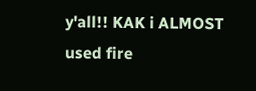y'all!! KAK i ALMOST used fire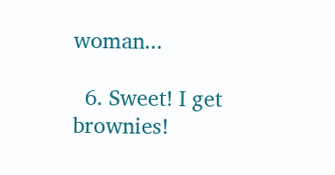woman...

  6. Sweet! I get brownies!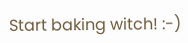Start baking witch! :-)